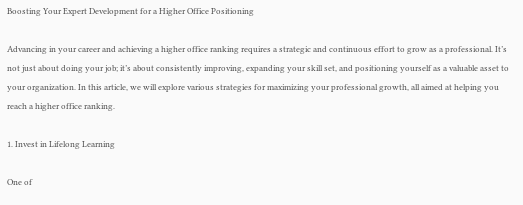Boosting Your Expert Development for a Higher Office Positioning

Advancing in your career and achieving a higher office ranking requires a strategic and continuous effort to grow as a professional. It’s not just about doing your job; it’s about consistently improving, expanding your skill set, and positioning yourself as a valuable asset to your organization. In this article, we will explore various strategies for maximizing your professional growth, all aimed at helping you reach a higher office ranking.

1. Invest in Lifelong Learning

One of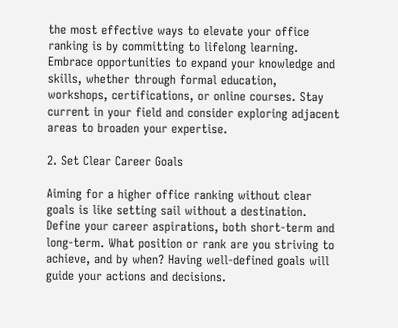the most effective ways to elevate your office ranking is by committing to lifelong learning. Embrace opportunities to expand your knowledge and skills, whether through formal education, workshops, certifications, or online courses. Stay current in your field and consider exploring adjacent areas to broaden your expertise.

2. Set Clear Career Goals

Aiming for a higher office ranking without clear goals is like setting sail without a destination. Define your career aspirations, both short-term and long-term. What position or rank are you striving to achieve, and by when? Having well-defined goals will guide your actions and decisions.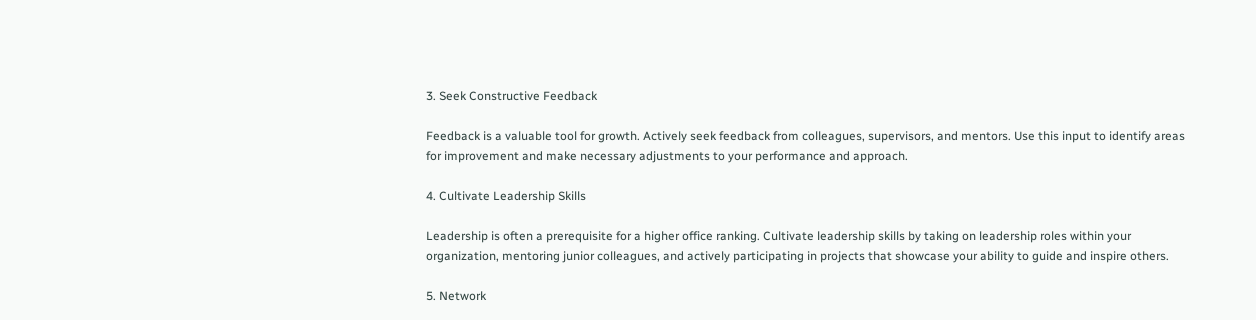3. Seek Constructive Feedback

Feedback is a valuable tool for growth. Actively seek feedback from colleagues, supervisors, and mentors. Use this input to identify areas for improvement and make necessary adjustments to your performance and approach.

4. Cultivate Leadership Skills

Leadership is often a prerequisite for a higher office ranking. Cultivate leadership skills by taking on leadership roles within your organization, mentoring junior colleagues, and actively participating in projects that showcase your ability to guide and inspire others.

5. Network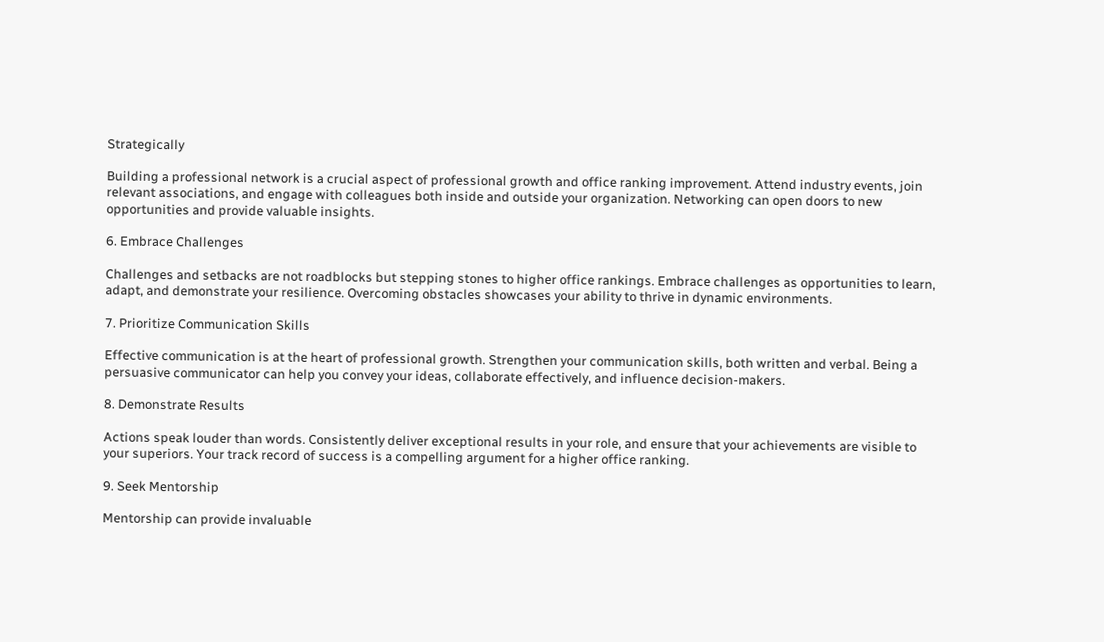Strategically

Building a professional network is a crucial aspect of professional growth and office ranking improvement. Attend industry events, join relevant associations, and engage with colleagues both inside and outside your organization. Networking can open doors to new opportunities and provide valuable insights.

6. Embrace Challenges

Challenges and setbacks are not roadblocks but stepping stones to higher office rankings. Embrace challenges as opportunities to learn, adapt, and demonstrate your resilience. Overcoming obstacles showcases your ability to thrive in dynamic environments.

7. Prioritize Communication Skills

Effective communication is at the heart of professional growth. Strengthen your communication skills, both written and verbal. Being a persuasive communicator can help you convey your ideas, collaborate effectively, and influence decision-makers.

8. Demonstrate Results

Actions speak louder than words. Consistently deliver exceptional results in your role, and ensure that your achievements are visible to your superiors. Your track record of success is a compelling argument for a higher office ranking.

9. Seek Mentorship

Mentorship can provide invaluable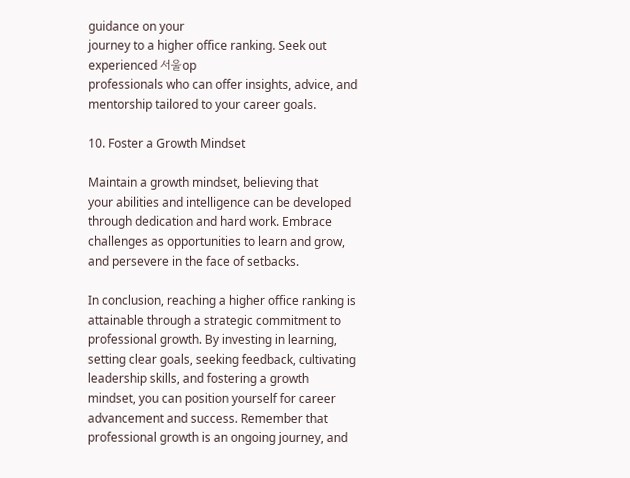guidance on your
journey to a higher office ranking. Seek out experienced 서울op
professionals who can offer insights, advice, and mentorship tailored to your career goals.

10. Foster a Growth Mindset

Maintain a growth mindset, believing that
your abilities and intelligence can be developed through dedication and hard work. Embrace challenges as opportunities to learn and grow, and persevere in the face of setbacks.

In conclusion, reaching a higher office ranking is attainable through a strategic commitment to professional growth. By investing in learning, setting clear goals, seeking feedback, cultivating leadership skills, and fostering a growth mindset, you can position yourself for career advancement and success. Remember that professional growth is an ongoing journey, and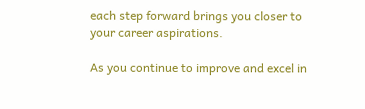each step forward brings you closer to your career aspirations.

As you continue to improve and excel in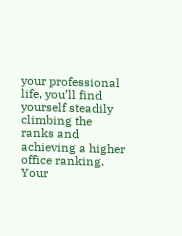your professional life, you’ll find yourself steadily climbing the ranks and achieving a higher office ranking. Your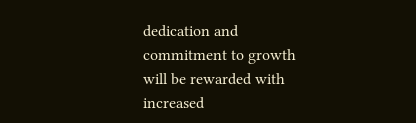dedication and commitment to growth will be rewarded with increased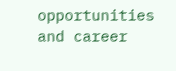opportunities and career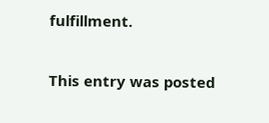fulfillment.

This entry was posted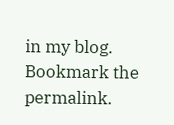in my blog. Bookmark the permalink.